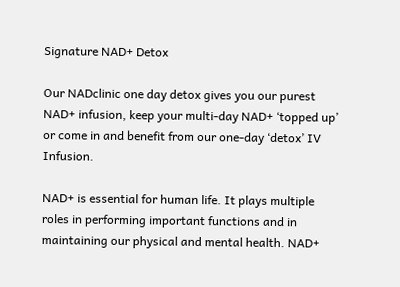Signature NAD+ Detox

Our NADclinic one day detox gives you our purest NAD+ infusion, keep your multi-day NAD+ ‘topped up’ or come in and benefit from our one-day ‘detox’ IV Infusion.

NAD+ is essential for human life. It plays multiple roles in performing important functions and in maintaining our physical and mental health. NAD+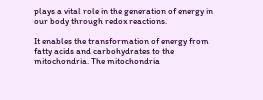plays a vital role in the generation of energy in our body through redox reactions.

It enables the transformation of energy from fatty acids and carbohydrates to the mitochondria. The mitochondria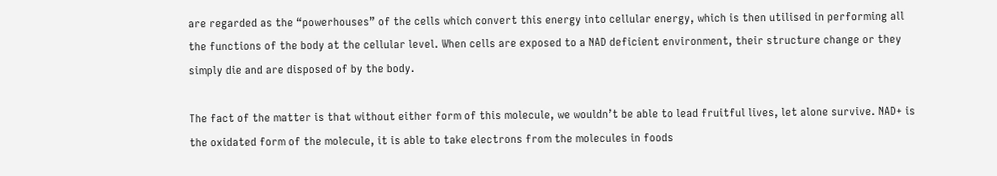are regarded as the “powerhouses” of the cells which convert this energy into cellular energy, which is then utilised in performing all the functions of the body at the cellular level. When cells are exposed to a NAD deficient environment, their structure change or they simply die and are disposed of by the body.

The fact of the matter is that without either form of this molecule, we wouldn’t be able to lead fruitful lives, let alone survive. NAD+ is the oxidated form of the molecule, it is able to take electrons from the molecules in foods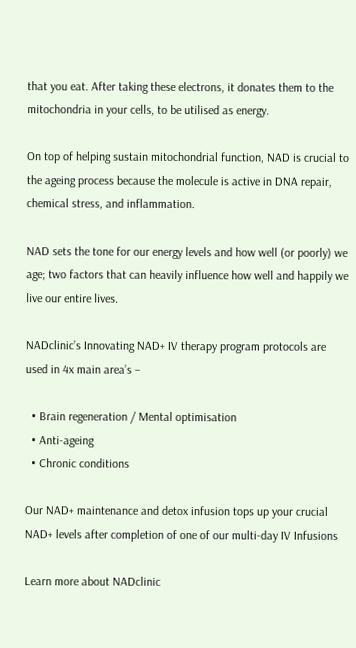that you eat. After taking these electrons, it donates them to the mitochondria in your cells, to be utilised as energy.

On top of helping sustain mitochondrial function, NAD is crucial to the ageing process because the molecule is active in DNA repair, chemical stress, and inflammation.

NAD sets the tone for our energy levels and how well (or poorly) we age; two factors that can heavily influence how well and happily we live our entire lives.

NADclinic’s Innovating NAD+ IV therapy program protocols are used in 4x main area’s –

  • Brain regeneration / Mental optimisation
  • Anti-ageing
  • Chronic conditions

Our NAD+ maintenance and detox infusion tops up your crucial NAD+ levels after completion of one of our multi-day IV Infusions

Learn more about NADclinic